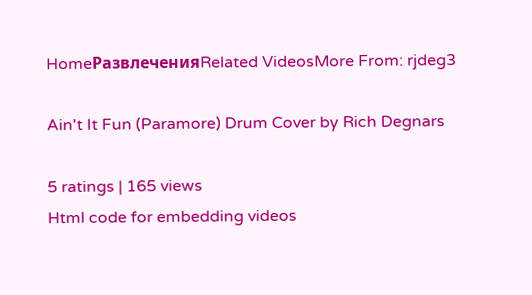HomeРазвлеченияRelated VideosMore From: rjdeg3

Ain't It Fun (Paramore) Drum Cover by Rich Degnars

5 ratings | 165 views
Html code for embedding videos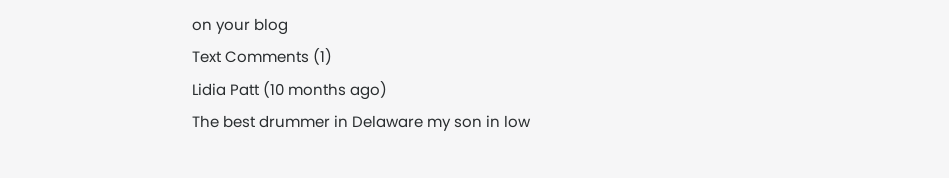on your blog
Text Comments (1)
Lidia Patt (10 months ago)
The best drummer in Delaware my son in low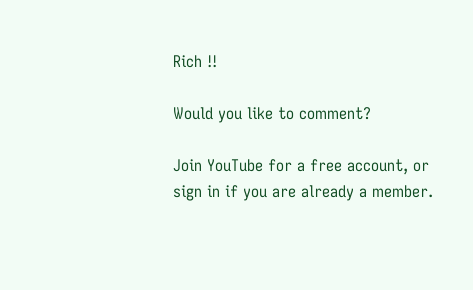Rich !!

Would you like to comment?

Join YouTube for a free account, or sign in if you are already a member.